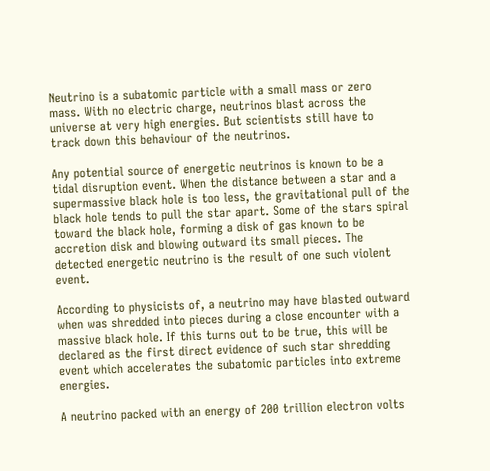Neutrino is a subatomic particle with a small mass or zero mass. With no electric charge, neutrinos blast across the universe at very high energies. But scientists still have to track down this behaviour of the neutrinos.

Any potential source of energetic neutrinos is known to be a tidal disruption event. When the distance between a star and a supermassive black hole is too less, the gravitational pull of the black hole tends to pull the star apart. Some of the stars spiral toward the black hole, forming a disk of gas known to be accretion disk and blowing outward its small pieces. The detected energetic neutrino is the result of one such violent event.

According to physicists of, a neutrino may have blasted outward when was shredded into pieces during a close encounter with a massive black hole. If this turns out to be true, this will be declared as the first direct evidence of such star shredding event which accelerates the subatomic particles into extreme energies.

A neutrino packed with an energy of 200 trillion electron volts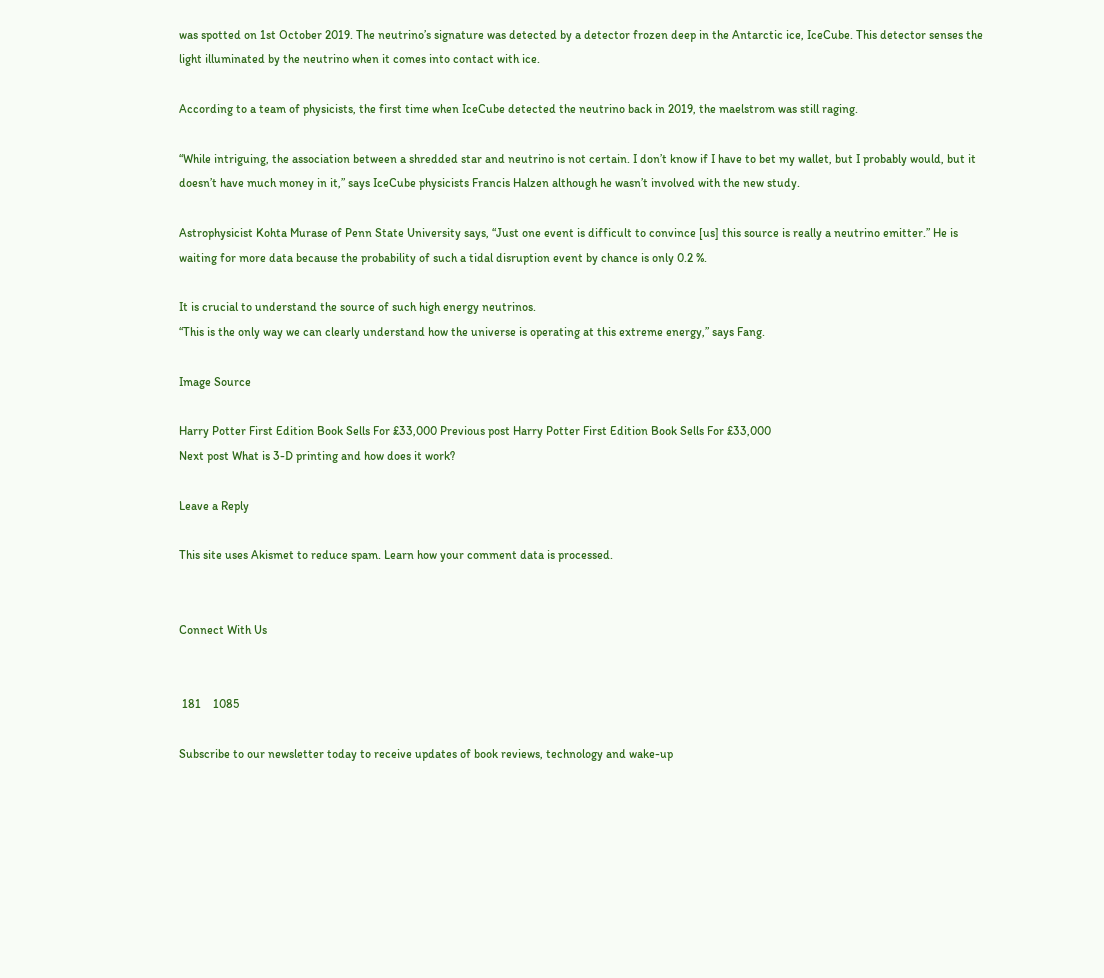was spotted on 1st October 2019. The neutrino’s signature was detected by a detector frozen deep in the Antarctic ice, IceCube. This detector senses the light illuminated by the neutrino when it comes into contact with ice.

According to a team of physicists, the first time when IceCube detected the neutrino back in 2019, the maelstrom was still raging.

“While intriguing, the association between a shredded star and neutrino is not certain. I don’t know if I have to bet my wallet, but I probably would, but it doesn’t have much money in it,” says IceCube physicists Francis Halzen although he wasn’t involved with the new study.

Astrophysicist Kohta Murase of Penn State University says, “Just one event is difficult to convince [us] this source is really a neutrino emitter.” He is waiting for more data because the probability of such a tidal disruption event by chance is only 0.2 %.

It is crucial to understand the source of such high energy neutrinos.
“This is the only way we can clearly understand how the universe is operating at this extreme energy,” says Fang.

Image Source

Harry Potter First Edition Book Sells For £33,000 Previous post Harry Potter First Edition Book Sells For £33,000
Next post What is 3-D printing and how does it work?

Leave a Reply

This site uses Akismet to reduce spam. Learn how your comment data is processed.


Connect With Us


 181    1085

Subscribe to our newsletter today to receive updates of book reviews, technology and wake-up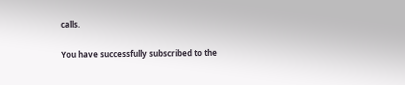calls.

You have successfully subscribed to the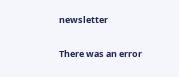newsletter

There was an error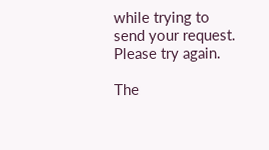while trying to send your request. Please try again.

The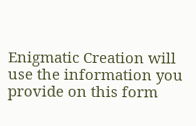Enigmatic Creation will use the information you provide on this form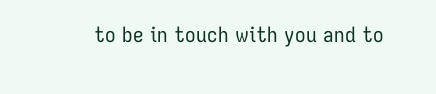to be in touch with you and to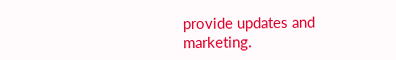provide updates and marketing.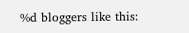%d bloggers like this: